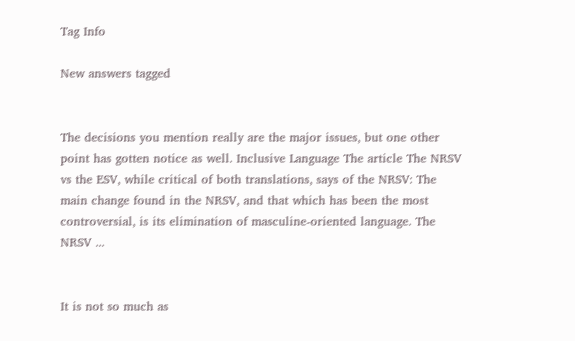Tag Info

New answers tagged


The decisions you mention really are the major issues, but one other point has gotten notice as well. Inclusive Language The article The NRSV vs the ESV, while critical of both translations, says of the NRSV: The main change found in the NRSV, and that which has been the most controversial, is its elimination of masculine-oriented language. The NRSV ...


It is not so much as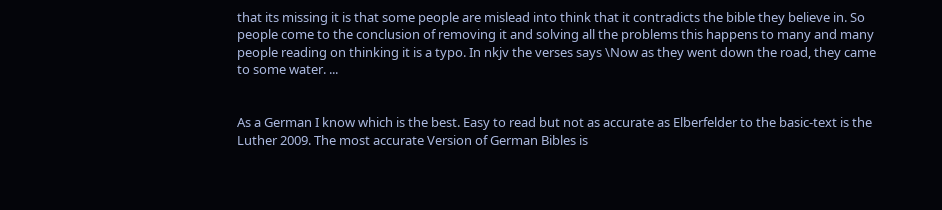that its missing it is that some people are mislead into think that it contradicts the bible they believe in. So people come to the conclusion of removing it and solving all the problems this happens to many and many people reading on thinking it is a typo. In nkjv the verses says \Now as they went down the road, they came to some water. ...


As a German I know which is the best. Easy to read but not as accurate as Elberfelder to the basic-text is the Luther 2009. The most accurate Version of German Bibles is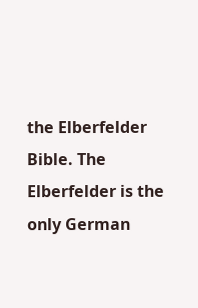the Elberfelder Bible. The Elberfelder is the only German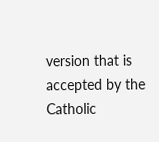version that is accepted by the Catholic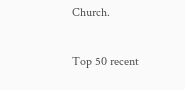Church.

Top 50 recent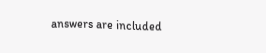answers are included